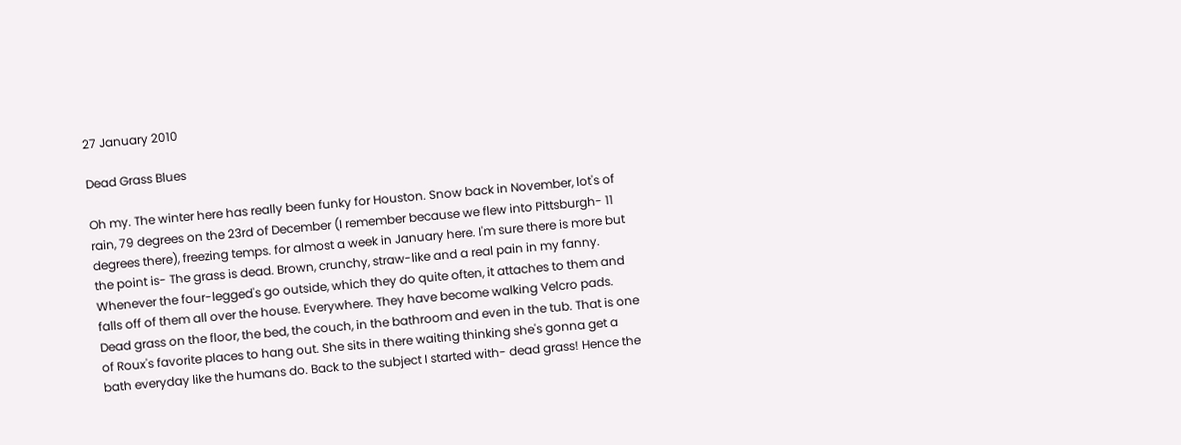27 January 2010

Dead Grass Blues

Oh my. The winter here has really been funky for Houston. Snow back in November, lot's of rain, 79 degrees on the 23rd of December (I remember because we flew into Pittsburgh- 11 degrees there), freezing temps. for almost a week in January here. I'm sure there is more but the point is- The grass is dead. Brown, crunchy, straw-like and a real pain in my fanny. Whenever the four-legged's go outside, which they do quite often, it attaches to them and falls off of them all over the house. Everywhere. They have become walking Velcro pads. Dead grass on the floor, the bed, the couch, in the bathroom and even in the tub. That is one of Roux's favorite places to hang out. She sits in there waiting thinking she's gonna get a bath everyday like the humans do. Back to the subject I started with- dead grass! Hence the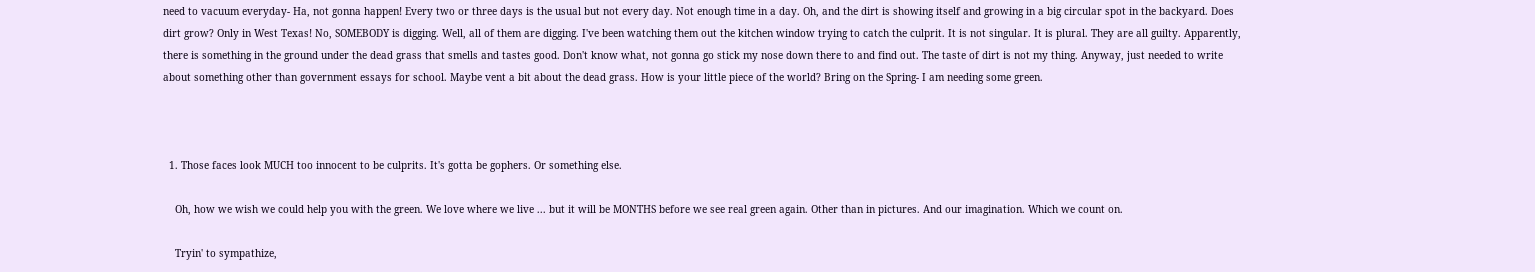need to vacuum everyday- Ha, not gonna happen! Every two or three days is the usual but not every day. Not enough time in a day. Oh, and the dirt is showing itself and growing in a big circular spot in the backyard. Does dirt grow? Only in West Texas! No, SOMEBODY is digging. Well, all of them are digging. I've been watching them out the kitchen window trying to catch the culprit. It is not singular. It is plural. They are all guilty. Apparently, there is something in the ground under the dead grass that smells and tastes good. Don't know what, not gonna go stick my nose down there to and find out. The taste of dirt is not my thing. Anyway, just needed to write about something other than government essays for school. Maybe vent a bit about the dead grass. How is your little piece of the world? Bring on the Spring- I am needing some green.



  1. Those faces look MUCH too innocent to be culprits. It's gotta be gophers. Or something else.

    Oh, how we wish we could help you with the green. We love where we live ... but it will be MONTHS before we see real green again. Other than in pictures. And our imagination. Which we count on.

    Tryin' to sympathize,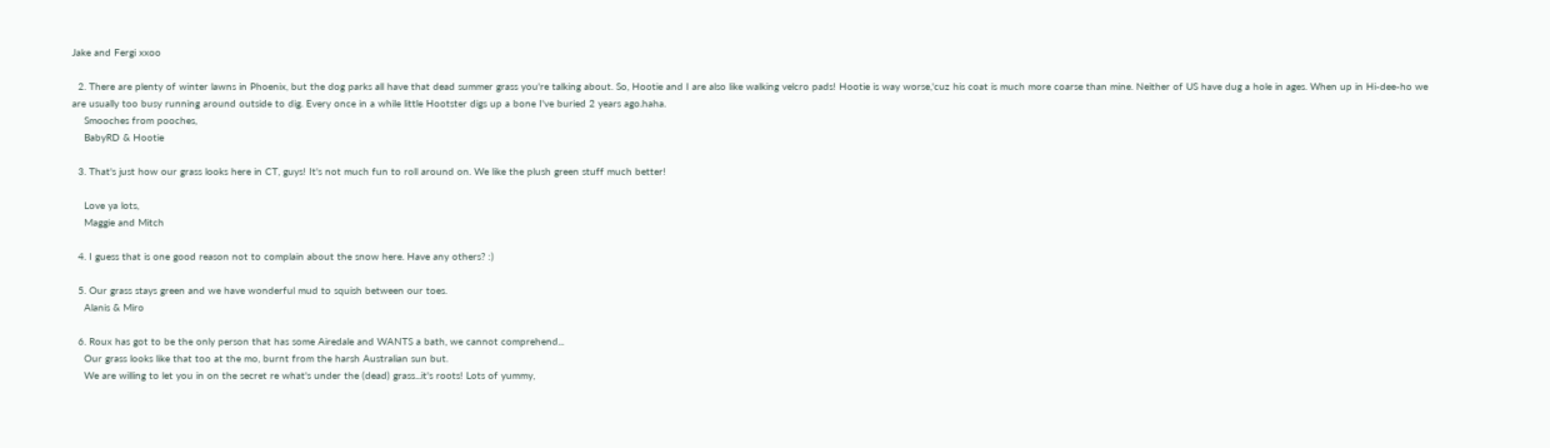Jake and Fergi xxoo

  2. There are plenty of winter lawns in Phoenix, but the dog parks all have that dead summer grass you're talking about. So, Hootie and I are also like walking velcro pads! Hootie is way worse,'cuz his coat is much more coarse than mine. Neither of US have dug a hole in ages. When up in Hi-dee-ho we are usually too busy running around outside to dig. Every once in a while little Hootster digs up a bone I've buried 2 years ago.haha.
    Smooches from pooches,
    BabyRD & Hootie

  3. That's just how our grass looks here in CT, guys! It's not much fun to roll around on. We like the plush green stuff much better!

    Love ya lots,
    Maggie and Mitch

  4. I guess that is one good reason not to complain about the snow here. Have any others? :)

  5. Our grass stays green and we have wonderful mud to squish between our toes.
    Alanis & Miro

  6. Roux has got to be the only person that has some Airedale and WANTS a bath, we cannot comprehend...
    Our grass looks like that too at the mo, burnt from the harsh Australian sun but.
    We are willing to let you in on the secret re what's under the (dead) grass...it's roots! Lots of yummy,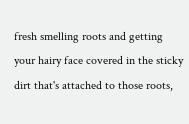fresh smelling roots and getting your hairy face covered in the sticky dirt that's attached to those roots,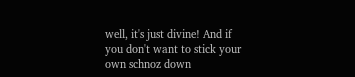well, it's just divine! And if you don't want to stick your own schnoz down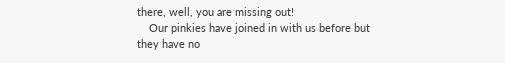there, well, you are missing out!
    Our pinkies have joined in with us before but they have no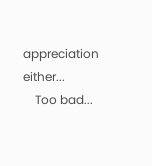appreciation either...
    Too bad...